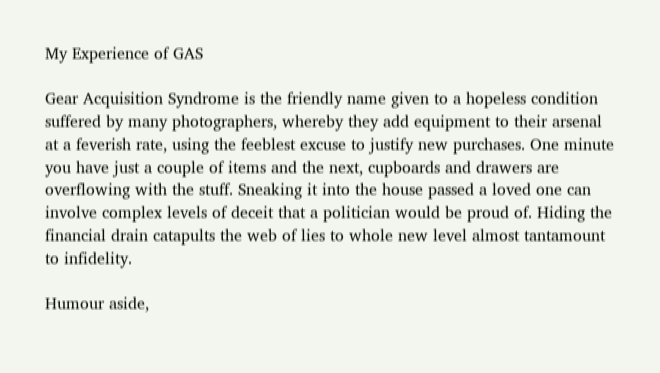My Experience of GAS

Gear Acquisition Syndrome is the friendly name given to a hopeless condition suffered by many photographers, whereby they add equipment to their arsenal at a feverish rate, using the feeblest excuse to justify new purchases. One minute you have just a couple of items and the next, cupboards and drawers are overflowing with the stuff. Sneaking it into the house passed a loved one can involve complex levels of deceit that a politician would be proud of. Hiding the financial drain catapults the web of lies to whole new level almost tantamount to infidelity.

Humour aside,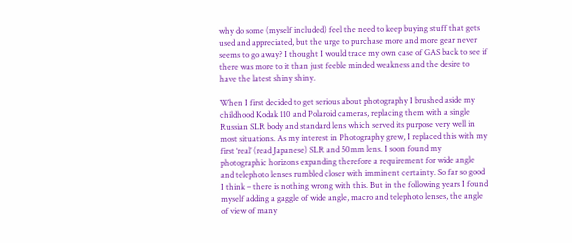why do some (myself included) feel the need to keep buying stuff that gets used and appreciated, but the urge to purchase more and more gear never seems to go away? I thought I would trace my own case of GAS back to see if there was more to it than just feeble minded weakness and the desire to have the latest shiny shiny.

When I first decided to get serious about photography I brushed aside my childhood Kodak 110 and Polaroid cameras, replacing them with a single Russian SLR body and standard lens which served its purpose very well in most situations. As my interest in Photography grew, I replaced this with my first ‘real’ (read Japanese) SLR and 50mm lens. I soon found my photographic horizons expanding therefore a requirement for wide angle and telephoto lenses rumbled closer with imminent certainty. So far so good I think – there is nothing wrong with this. But in the following years I found myself adding a gaggle of wide angle, macro and telephoto lenses, the angle of view of many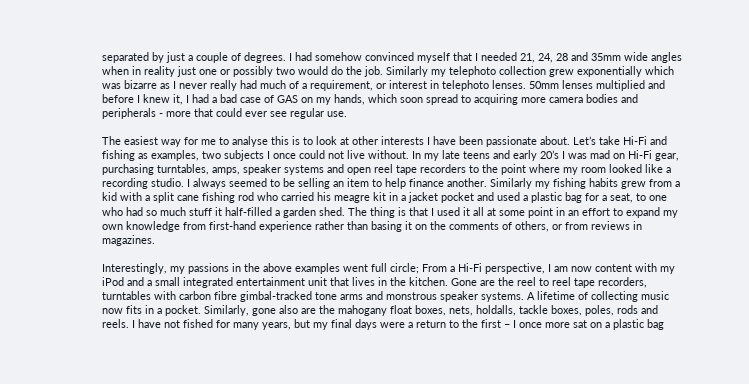separated by just a couple of degrees. I had somehow convinced myself that I needed 21, 24, 28 and 35mm wide angles when in reality just one or possibly two would do the job. Similarly my telephoto collection grew exponentially which was bizarre as I never really had much of a requirement, or interest in telephoto lenses. 50mm lenses multiplied and before I knew it, I had a bad case of GAS on my hands, which soon spread to acquiring more camera bodies and peripherals - more that could ever see regular use.

The easiest way for me to analyse this is to look at other interests I have been passionate about. Let’s take Hi-Fi and fishing as examples, two subjects I once could not live without. In my late teens and early 20’s I was mad on Hi-Fi gear, purchasing turntables, amps, speaker systems and open reel tape recorders to the point where my room looked like a recording studio. I always seemed to be selling an item to help finance another. Similarly my fishing habits grew from a kid with a split cane fishing rod who carried his meagre kit in a jacket pocket and used a plastic bag for a seat, to one who had so much stuff it half-filled a garden shed. The thing is that I used it all at some point in an effort to expand my own knowledge from first-hand experience rather than basing it on the comments of others, or from reviews in magazines.

Interestingly, my passions in the above examples went full circle; From a Hi-Fi perspective, I am now content with my iPod and a small integrated entertainment unit that lives in the kitchen. Gone are the reel to reel tape recorders, turntables with carbon fibre gimbal-tracked tone arms and monstrous speaker systems. A lifetime of collecting music now fits in a pocket. Similarly, gone also are the mahogany float boxes, nets, holdalls, tackle boxes, poles, rods and reels. I have not fished for many years, but my final days were a return to the first – I once more sat on a plastic bag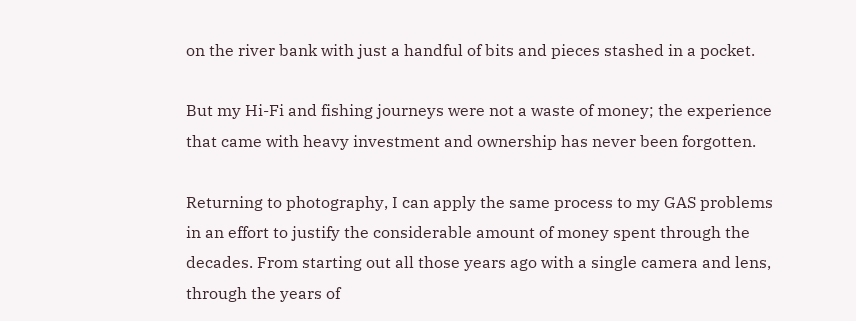on the river bank with just a handful of bits and pieces stashed in a pocket.

But my Hi-Fi and fishing journeys were not a waste of money; the experience that came with heavy investment and ownership has never been forgotten.

Returning to photography, I can apply the same process to my GAS problems in an effort to justify the considerable amount of money spent through the decades. From starting out all those years ago with a single camera and lens, through the years of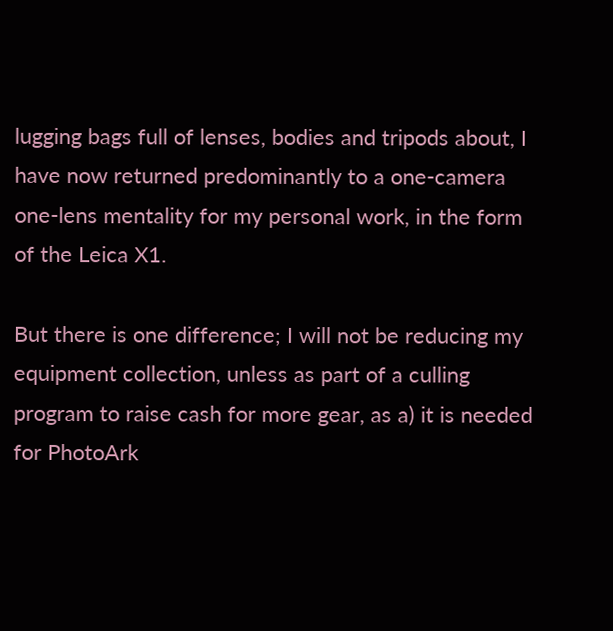lugging bags full of lenses, bodies and tripods about, I have now returned predominantly to a one-camera one-lens mentality for my personal work, in the form of the Leica X1.

But there is one difference; I will not be reducing my equipment collection, unless as part of a culling program to raise cash for more gear, as a) it is needed for PhotoArk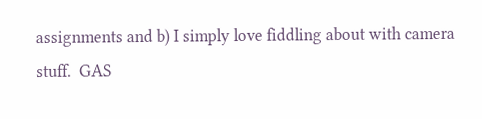assignments and b) I simply love fiddling about with camera stuff.  GAS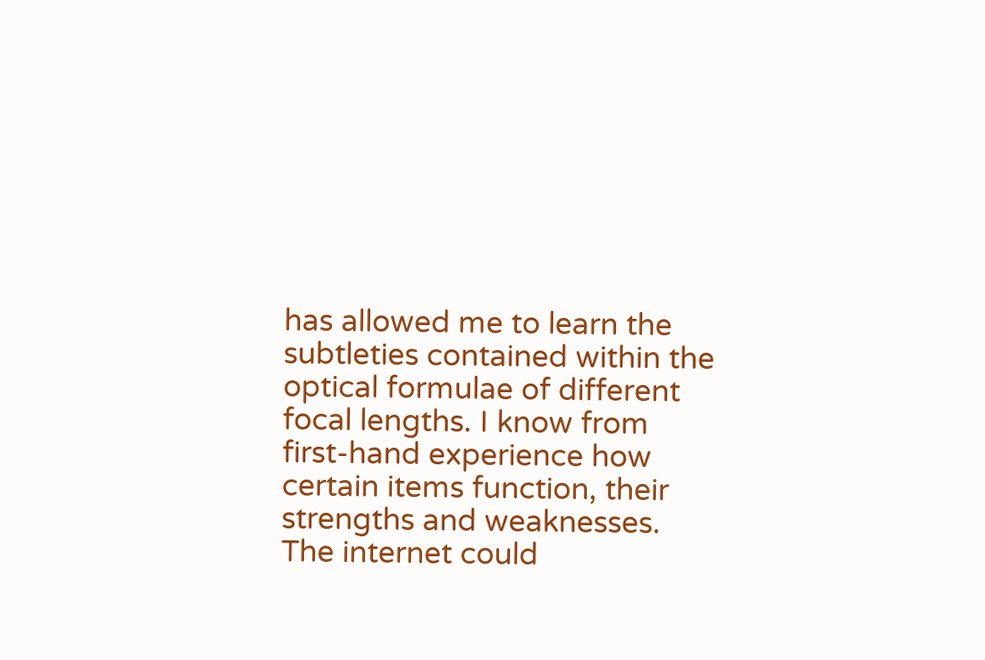has allowed me to learn the subtleties contained within the optical formulae of different focal lengths. I know from first-hand experience how certain items function, their strengths and weaknesses. The internet could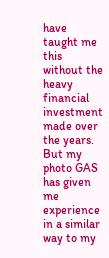have taught me this without the heavy financial investment made over the years. But my photo GAS has given me experience in a similar way to my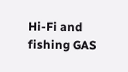Hi-Fi and fishing GAS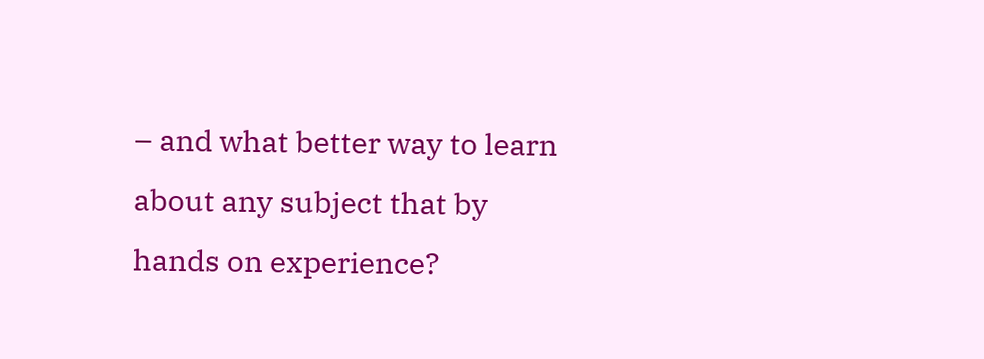– and what better way to learn about any subject that by hands on experience?